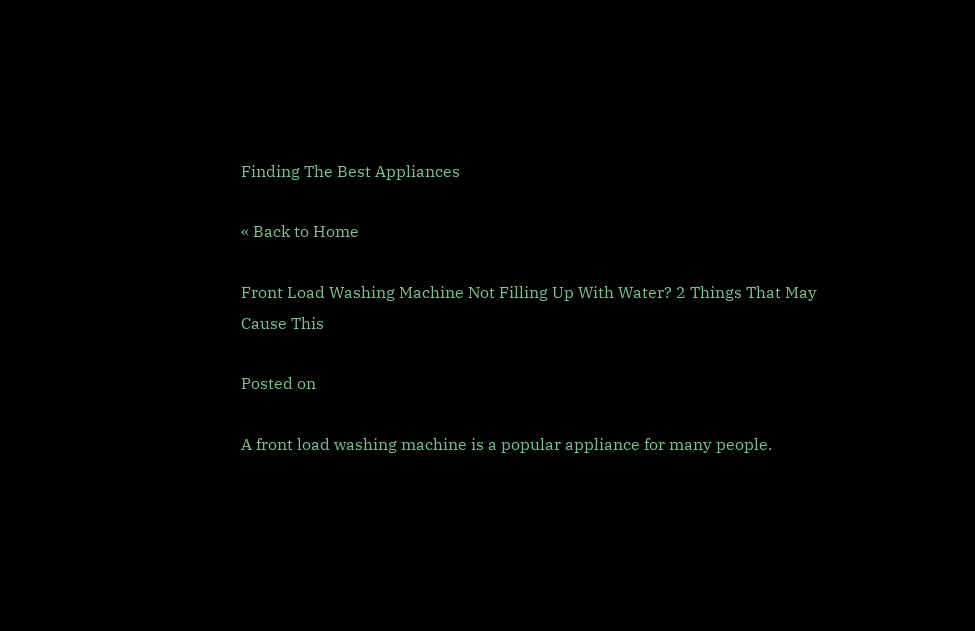Finding The Best Appliances

« Back to Home

Front Load Washing Machine Not Filling Up With Water? 2 Things That May Cause This

Posted on

A front load washing machine is a popular appliance for many people.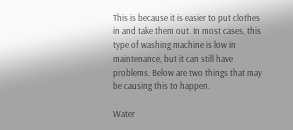This is because it is easier to put clothes in and take them out. In most cases, this type of washing machine is low in maintenance, but it can still have problems. Below are two things that may be causing this to happen.

Water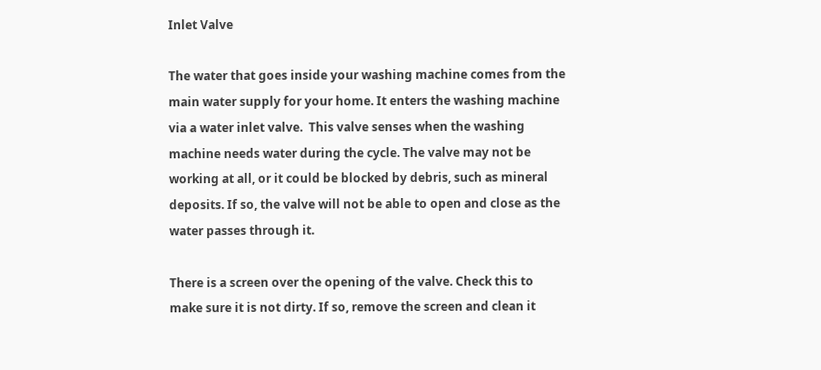Inlet Valve

The water that goes inside your washing machine comes from the main water supply for your home. It enters the washing machine via a water inlet valve.  This valve senses when the washing machine needs water during the cycle. The valve may not be working at all, or it could be blocked by debris, such as mineral deposits. If so, the valve will not be able to open and close as the water passes through it.

There is a screen over the opening of the valve. Check this to make sure it is not dirty. If so, remove the screen and clean it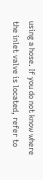using a hose. If you do not know where the inlet valve is located, refer to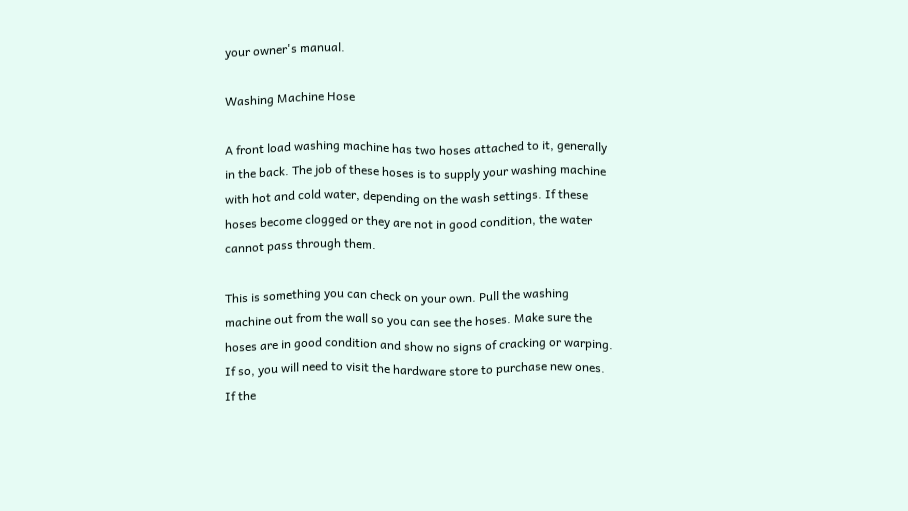your owner's manual.

Washing Machine Hose

A front load washing machine has two hoses attached to it, generally in the back. The job of these hoses is to supply your washing machine with hot and cold water, depending on the wash settings. If these hoses become clogged or they are not in good condition, the water cannot pass through them.

This is something you can check on your own. Pull the washing machine out from the wall so you can see the hoses. Make sure the hoses are in good condition and show no signs of cracking or warping. If so, you will need to visit the hardware store to purchase new ones. If the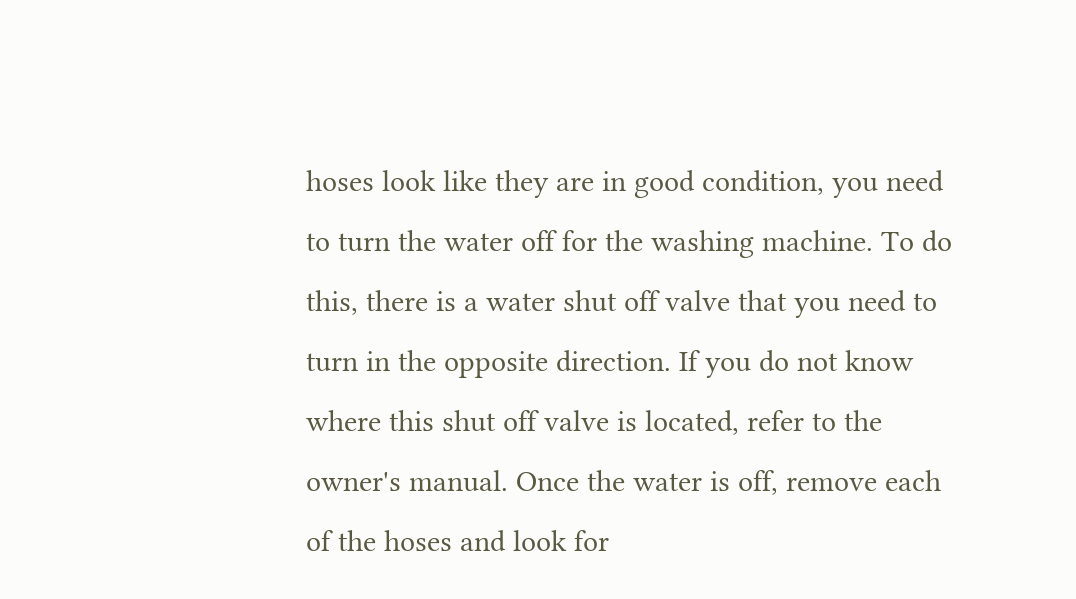hoses look like they are in good condition, you need to turn the water off for the washing machine. To do this, there is a water shut off valve that you need to turn in the opposite direction. If you do not know where this shut off valve is located, refer to the owner's manual. Once the water is off, remove each of the hoses and look for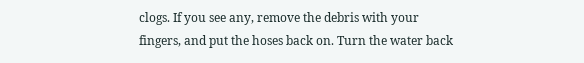clogs. If you see any, remove the debris with your fingers, and put the hoses back on. Turn the water back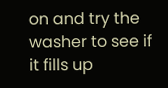on and try the washer to see if it fills up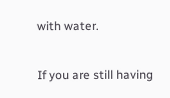with water.

If you are still having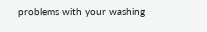problems with your washing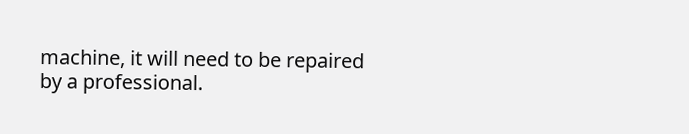machine, it will need to be repaired by a professional.